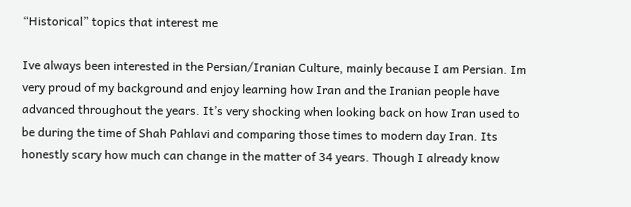“Historical” topics that interest me

Ive always been interested in the Persian/Iranian Culture, mainly because I am Persian. Im very proud of my background and enjoy learning how Iran and the Iranian people have advanced throughout the years. It’s very shocking when looking back on how Iran used to be during the time of Shah Pahlavi and comparing those times to modern day Iran. Its honestly scary how much can change in the matter of 34 years. Though I already know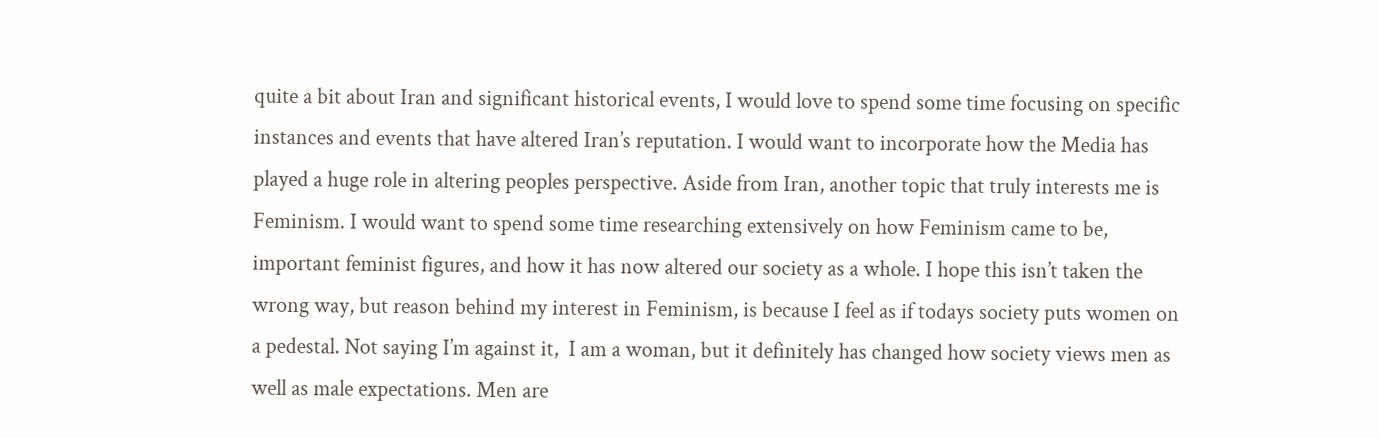quite a bit about Iran and significant historical events, I would love to spend some time focusing on specific instances and events that have altered Iran’s reputation. I would want to incorporate how the Media has played a huge role in altering peoples perspective. Aside from Iran, another topic that truly interests me is Feminism. I would want to spend some time researching extensively on how Feminism came to be, important feminist figures, and how it has now altered our society as a whole. I hope this isn’t taken the wrong way, but reason behind my interest in Feminism, is because I feel as if todays society puts women on a pedestal. Not saying I’m against it,  I am a woman, but it definitely has changed how society views men as well as male expectations. Men are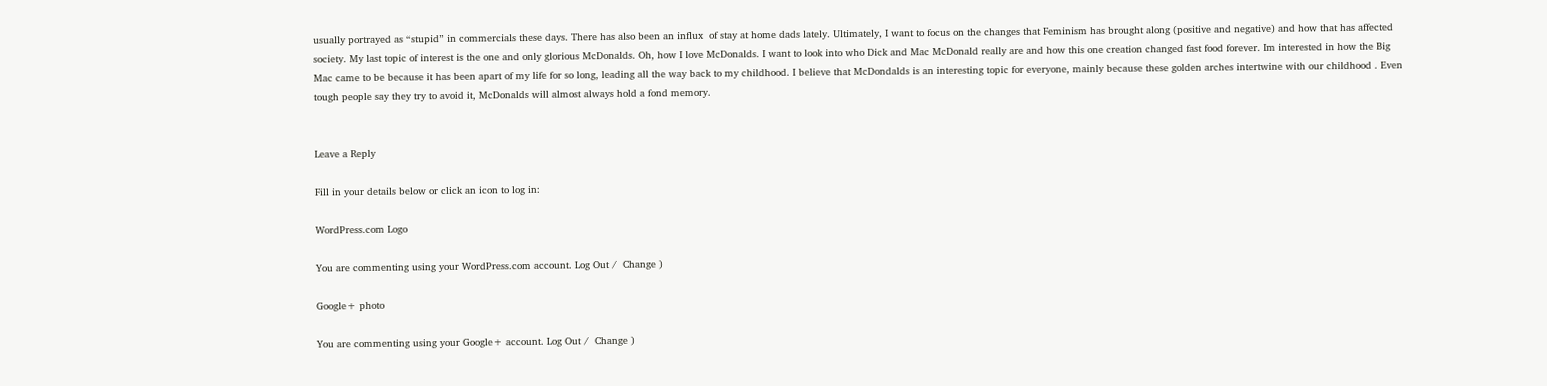usually portrayed as “stupid” in commercials these days. There has also been an influx  of stay at home dads lately. Ultimately, I want to focus on the changes that Feminism has brought along (positive and negative) and how that has affected society. My last topic of interest is the one and only glorious McDonalds. Oh, how I love McDonalds. I want to look into who Dick and Mac McDonald really are and how this one creation changed fast food forever. Im interested in how the Big Mac came to be because it has been apart of my life for so long, leading all the way back to my childhood. I believe that McDondalds is an interesting topic for everyone, mainly because these golden arches intertwine with our childhood . Even tough people say they try to avoid it, McDonalds will almost always hold a fond memory.


Leave a Reply

Fill in your details below or click an icon to log in:

WordPress.com Logo

You are commenting using your WordPress.com account. Log Out /  Change )

Google+ photo

You are commenting using your Google+ account. Log Out /  Change )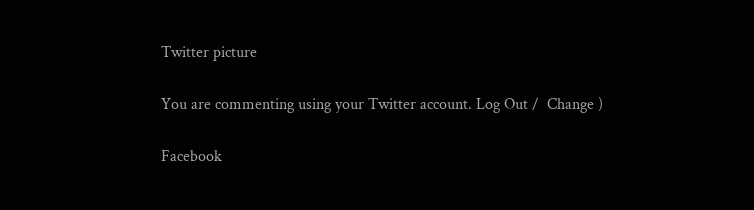Twitter picture

You are commenting using your Twitter account. Log Out /  Change )

Facebook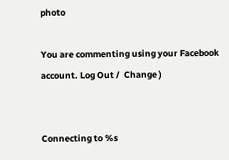photo

You are commenting using your Facebook account. Log Out /  Change )


Connecting to %s